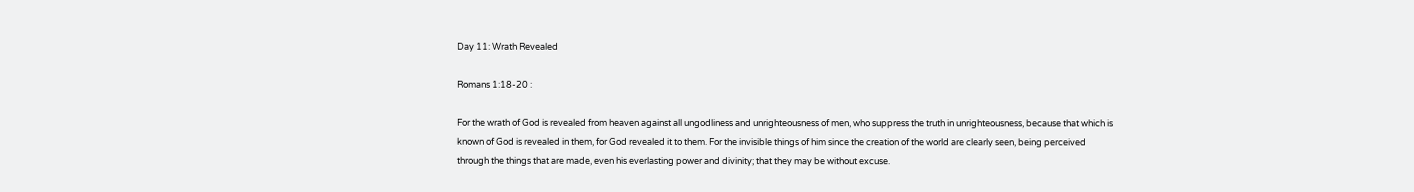Day 11: Wrath Revealed

Romans 1:18-20 :

For the wrath of God is revealed from heaven against all ungodliness and unrighteousness of men, who suppress the truth in unrighteousness, because that which is known of God is revealed in them, for God revealed it to them. For the invisible things of him since the creation of the world are clearly seen, being perceived through the things that are made, even his everlasting power and divinity; that they may be without excuse.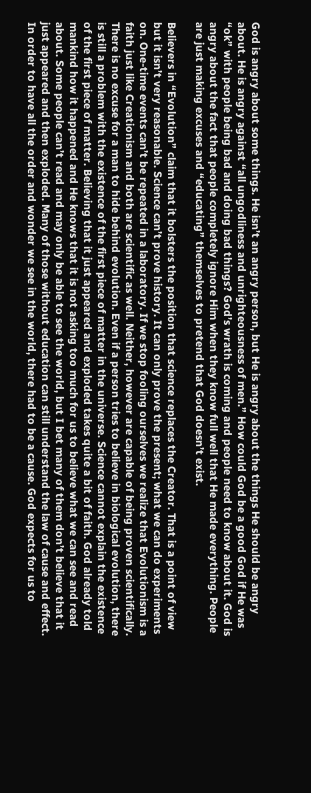God is angry about some things. He isn’t an angry person, but He is angry about the things He should be angry about. He is angry against “all ungodliness and unrighteousness of men.” How could God be a good God if He was “ok” with people being bad and doing bad things? God’s wrath is coming and people need to know about it. God is angry about the fact that people completely ignore Him when they know full well that He made everything. People are just making excuses and “educating” themselves to pretend that God doesn’t exist.

Believers in “Evolution” claim that it bolsters the position that science replaces the Creator. That is a point of view but it isn’t very reasonable. Science can’t prove history. It can only prove the present; what we can do experiments on. One-time events can’t be repeated in a laboratory. If we stop fooling ourselves we realize that Evolutionism is a faith just like Creationism and both are scientific as well. Neither, however are capable of being proven scientifically. There is no excuse for a man to hide behind evolution. Even if a person tries to believe in biological evolution, there is still a problem with the existence of the first piece of matter in the universe. Science cannot explain the existence of the first piece of matter. Believing that it just appeared and exploded takes quite a bit of faith. God already told mankind how it happened and He knows that it is not asking too much for us to believe what we can see and read about. Some people can’t read and may only be able to see the world, but I bet many of them don’t believe that it just appeared and then exploded. Many of those without education can still understand the law of cause and effect. In order to have all the order and wonder we see in the world, there had to be a cause. God expects for us to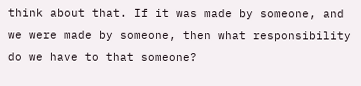think about that. If it was made by someone, and we were made by someone, then what responsibility do we have to that someone?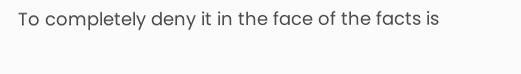To completely deny it in the face of the facts is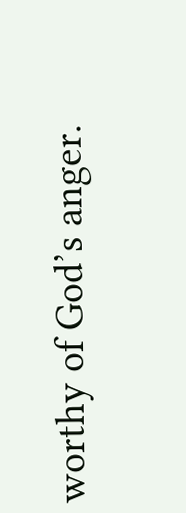worthy of God’s anger.